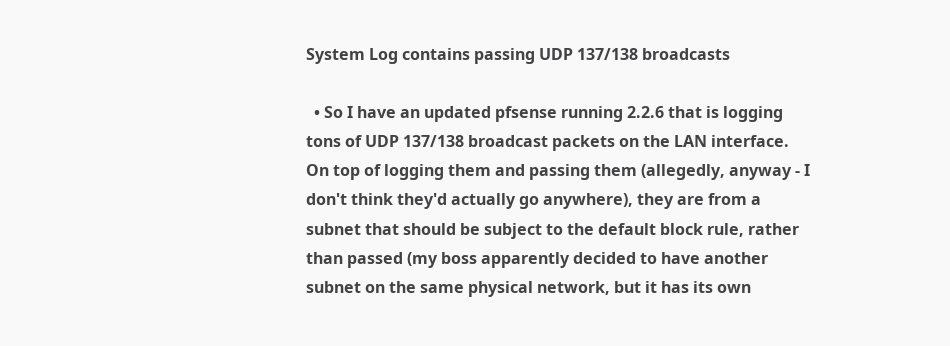System Log contains passing UDP 137/138 broadcasts

  • So I have an updated pfsense running 2.2.6 that is logging tons of UDP 137/138 broadcast packets on the LAN interface.  On top of logging them and passing them (allegedly, anyway - I don't think they'd actually go anywhere), they are from a subnet that should be subject to the default block rule, rather than passed (my boss apparently decided to have another subnet on the same physical network, but it has its own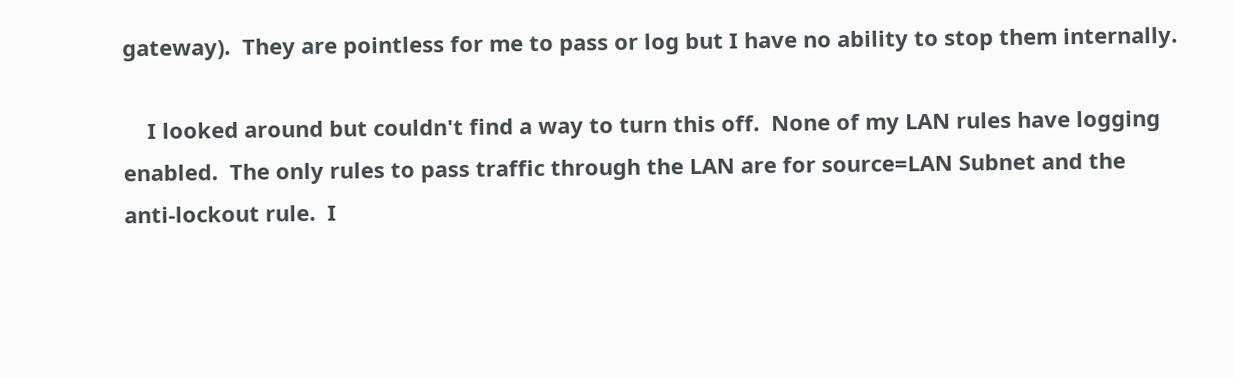gateway).  They are pointless for me to pass or log but I have no ability to stop them internally.

    I looked around but couldn't find a way to turn this off.  None of my LAN rules have logging enabled.  The only rules to pass traffic through the LAN are for source=LAN Subnet and the anti-lockout rule.  I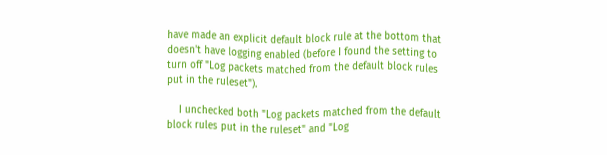have made an explicit default block rule at the bottom that doesn't have logging enabled (before I found the setting to turn off "Log packets matched from the default block rules put in the ruleset").

    I unchecked both "Log packets matched from the default block rules put in the ruleset" and "Log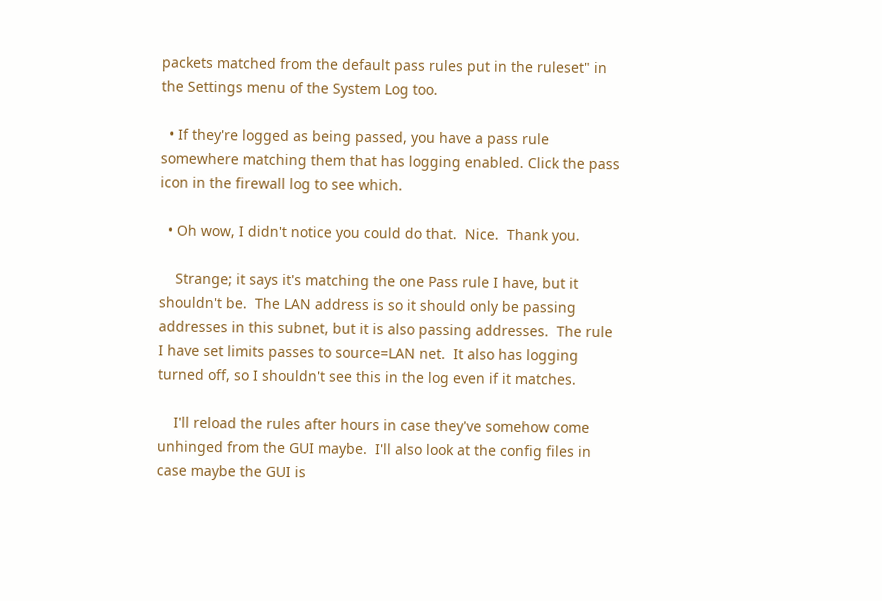packets matched from the default pass rules put in the ruleset" in the Settings menu of the System Log too.

  • If they're logged as being passed, you have a pass rule somewhere matching them that has logging enabled. Click the pass icon in the firewall log to see which.

  • Oh wow, I didn't notice you could do that.  Nice.  Thank you.

    Strange; it says it's matching the one Pass rule I have, but it shouldn't be.  The LAN address is so it should only be passing addresses in this subnet, but it is also passing addresses.  The rule I have set limits passes to source=LAN net.  It also has logging turned off, so I shouldn't see this in the log even if it matches.

    I'll reload the rules after hours in case they've somehow come unhinged from the GUI maybe.  I'll also look at the config files in case maybe the GUI is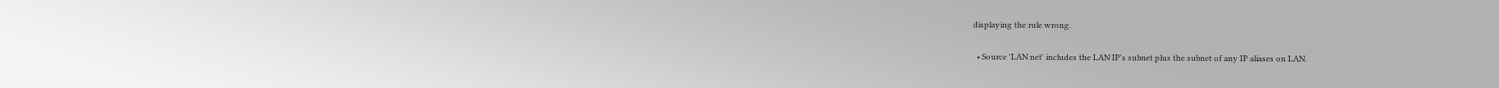displaying the rule wrong.

  • Source 'LAN net' includes the LAN IP's subnet plus the subnet of any IP aliases on LAN.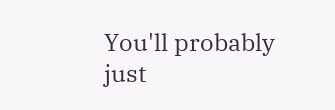You'll probably just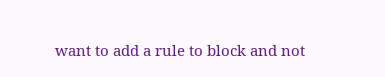want to add a rule to block and not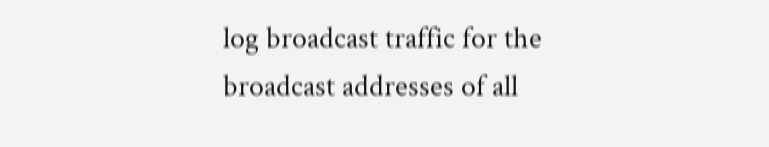log broadcast traffic for the broadcast addresses of all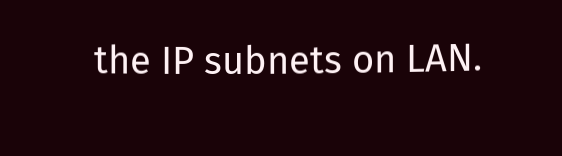the IP subnets on LAN.